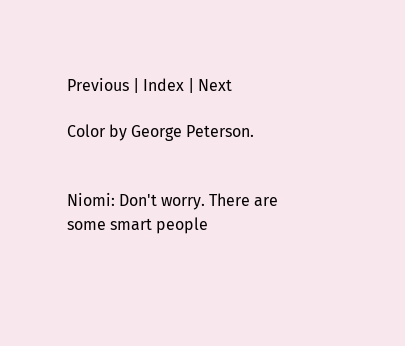Previous | Index | Next

Color by George Peterson.


Niomi: Don't worry. There are some smart people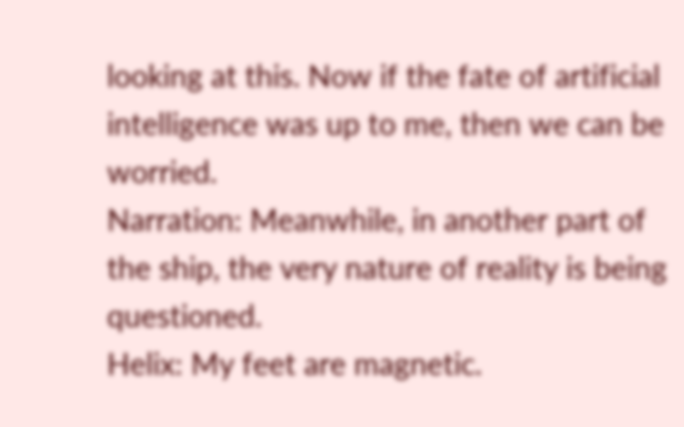looking at this. Now if the fate of artificial intelligence was up to me, then we can be worried.
Narration: Meanwhile, in another part of the ship, the very nature of reality is being questioned.
Helix: My feet are magnetic.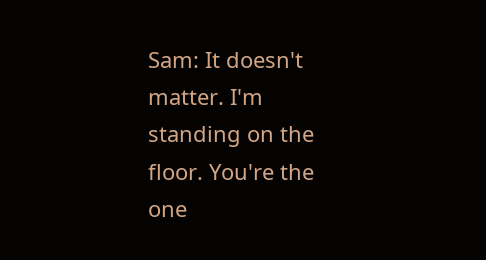Sam: It doesn't matter. I'm standing on the floor. You're the one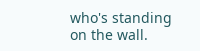who's standing on the wall.